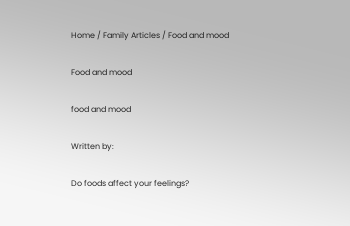Home / Family Articles / Food and mood

Food and mood

food and mood

Written by:

Do foods affect your feelings?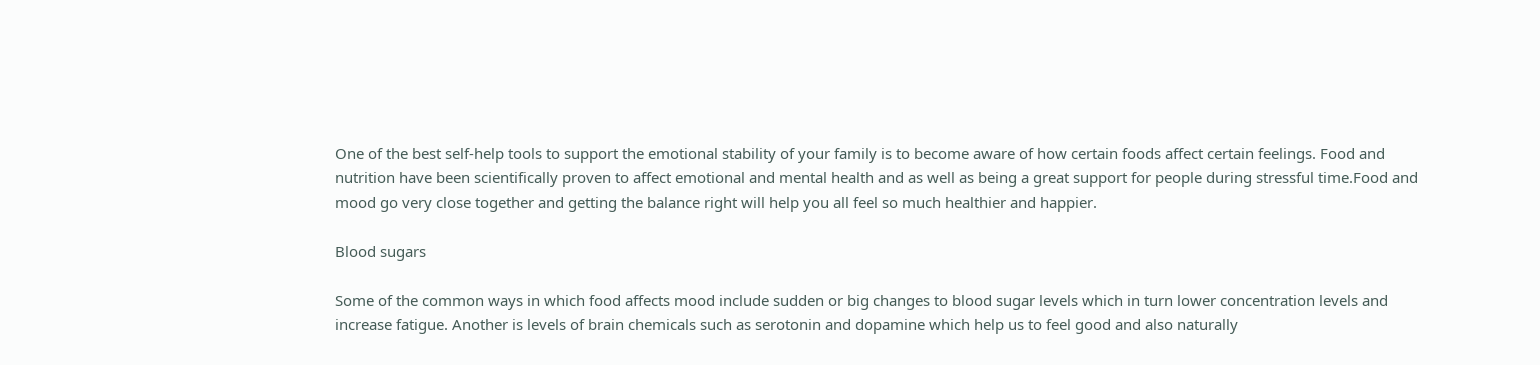One of the best self-help tools to support the emotional stability of your family is to become aware of how certain foods affect certain feelings. Food and nutrition have been scientifically proven to affect emotional and mental health and as well as being a great support for people during stressful time.Food and mood go very close together and getting the balance right will help you all feel so much healthier and happier.

Blood sugars

Some of the common ways in which food affects mood include sudden or big changes to blood sugar levels which in turn lower concentration levels and increase fatigue. Another is levels of brain chemicals such as serotonin and dopamine which help us to feel good and also naturally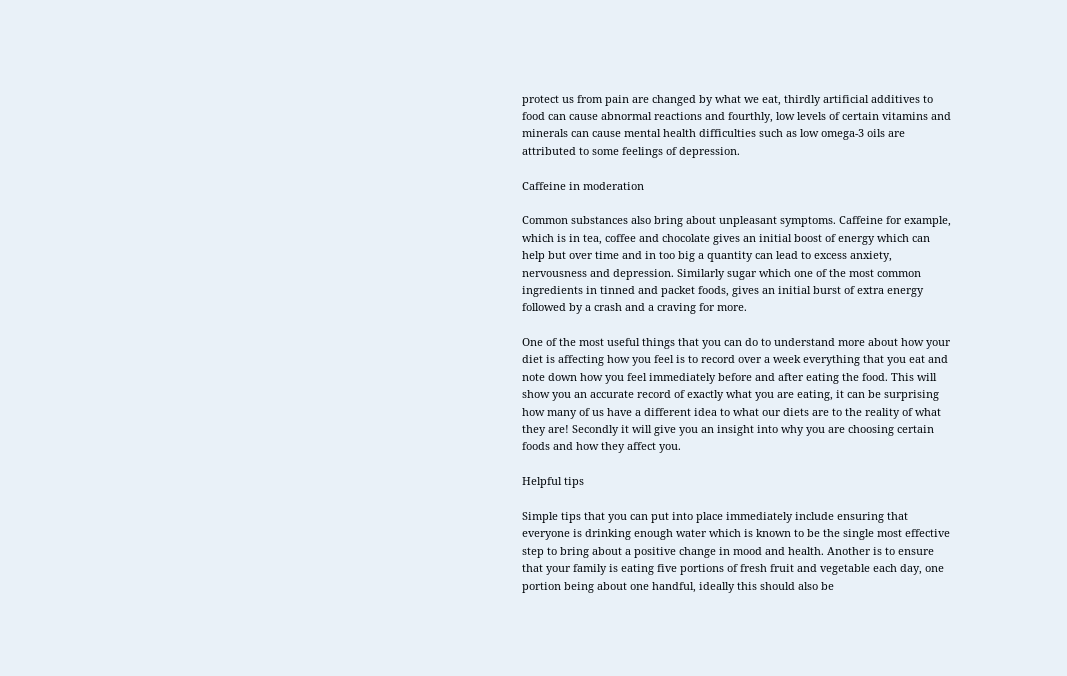protect us from pain are changed by what we eat, thirdly artificial additives to food can cause abnormal reactions and fourthly, low levels of certain vitamins and minerals can cause mental health difficulties such as low omega-3 oils are attributed to some feelings of depression.

Caffeine in moderation

Common substances also bring about unpleasant symptoms. Caffeine for example, which is in tea, coffee and chocolate gives an initial boost of energy which can help but over time and in too big a quantity can lead to excess anxiety, nervousness and depression. Similarly sugar which one of the most common ingredients in tinned and packet foods, gives an initial burst of extra energy followed by a crash and a craving for more.

One of the most useful things that you can do to understand more about how your diet is affecting how you feel is to record over a week everything that you eat and note down how you feel immediately before and after eating the food. This will show you an accurate record of exactly what you are eating, it can be surprising how many of us have a different idea to what our diets are to the reality of what they are! Secondly it will give you an insight into why you are choosing certain foods and how they affect you.

Helpful tips

Simple tips that you can put into place immediately include ensuring that everyone is drinking enough water which is known to be the single most effective step to bring about a positive change in mood and health. Another is to ensure that your family is eating five portions of fresh fruit and vegetable each day, one portion being about one handful, ideally this should also be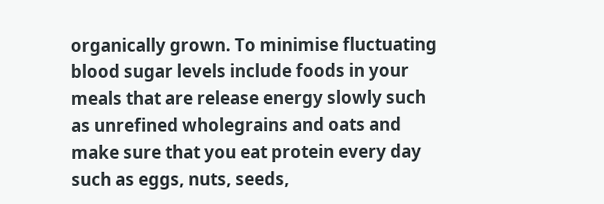organically grown. To minimise fluctuating blood sugar levels include foods in your meals that are release energy slowly such as unrefined wholegrains and oats and make sure that you eat protein every day such as eggs, nuts, seeds,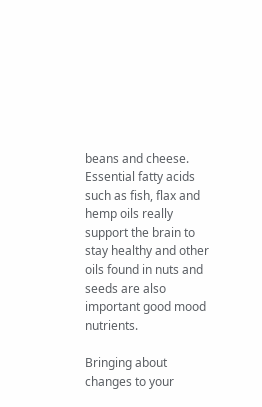beans and cheese. Essential fatty acids such as fish, flax and hemp oils really support the brain to stay healthy and other oils found in nuts and seeds are also important good mood nutrients.

Bringing about changes to your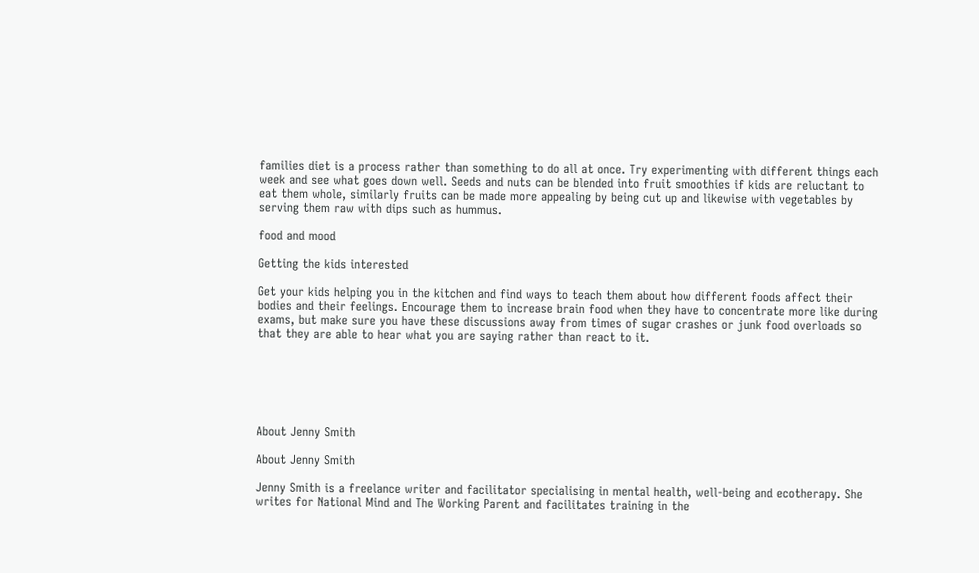families diet is a process rather than something to do all at once. Try experimenting with different things each week and see what goes down well. Seeds and nuts can be blended into fruit smoothies if kids are reluctant to eat them whole, similarly fruits can be made more appealing by being cut up and likewise with vegetables by serving them raw with dips such as hummus.

food and mood

Getting the kids interested

Get your kids helping you in the kitchen and find ways to teach them about how different foods affect their bodies and their feelings. Encourage them to increase brain food when they have to concentrate more like during exams, but make sure you have these discussions away from times of sugar crashes or junk food overloads so that they are able to hear what you are saying rather than react to it.






About Jenny Smith

About Jenny Smith

Jenny Smith is a freelance writer and facilitator specialising in mental health, well-being and ecotherapy. She writes for National Mind and The Working Parent and facilitates training in the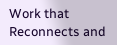Work that Reconnects and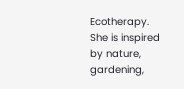Ecotherapy. She is inspired by nature, gardening,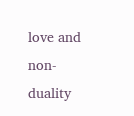love and non-duality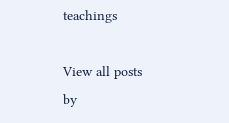teachings

View all posts by